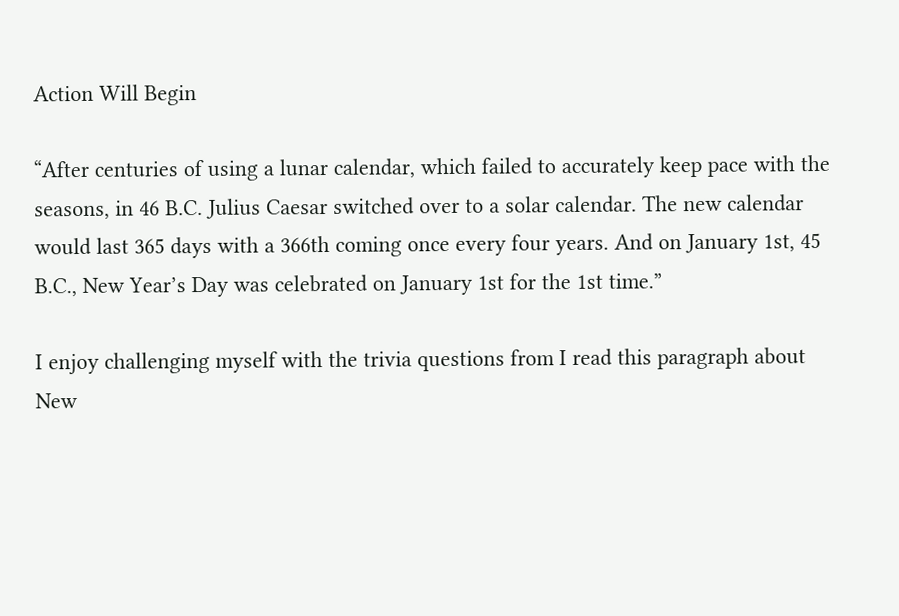Action Will Begin

“After centuries of using a lunar calendar, which failed to accurately keep pace with the seasons, in 46 B.C. Julius Caesar switched over to a solar calendar. The new calendar would last 365 days with a 366th coming once every four years. And on January 1st, 45 B.C., New Year’s Day was celebrated on January 1st for the 1st time.”

I enjoy challenging myself with the trivia questions from I read this paragraph about New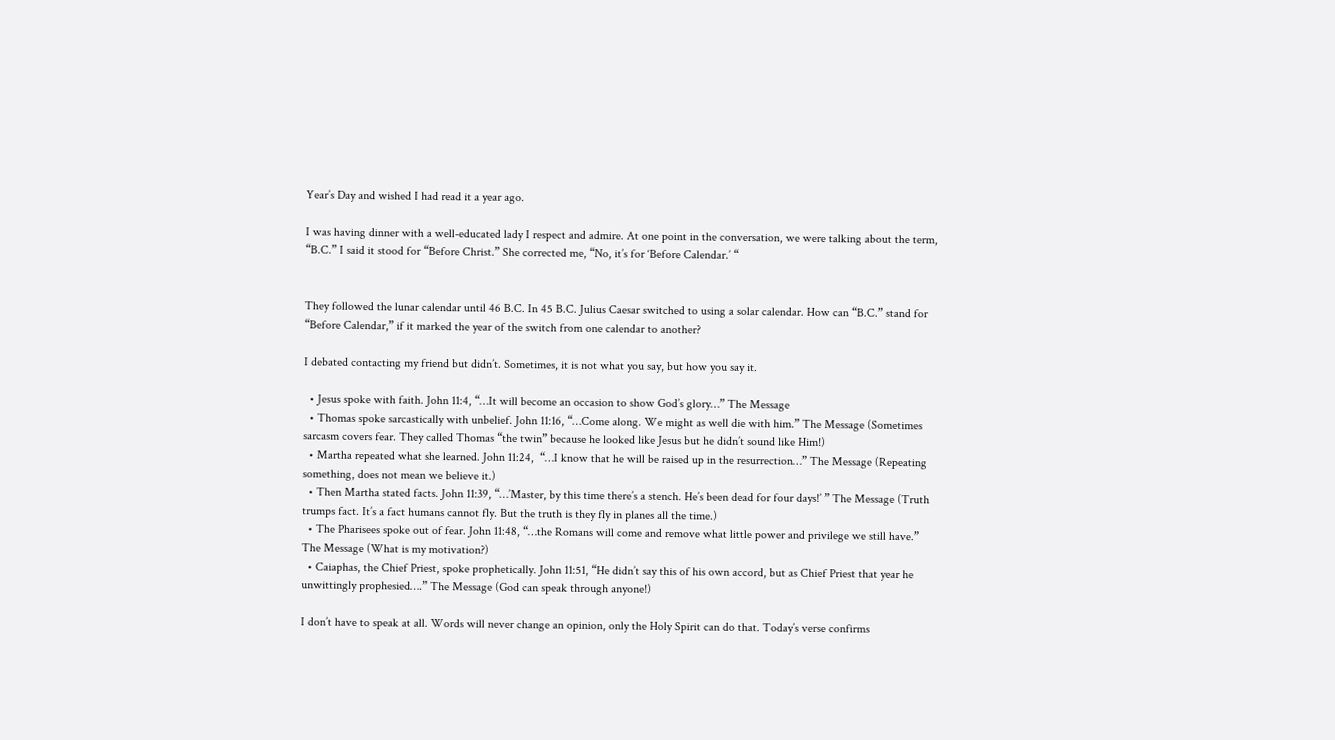Year’s Day and wished I had read it a year ago.

I was having dinner with a well-educated lady I respect and admire. At one point in the conversation, we were talking about the term, “B.C.” I said it stood for “Before Christ.” She corrected me, “No, it’s for ‘Before Calendar.’ “


They followed the lunar calendar until 46 B.C. In 45 B.C. Julius Caesar switched to using a solar calendar. How can “B.C.” stand for “Before Calendar,” if it marked the year of the switch from one calendar to another?

I debated contacting my friend but didn’t. Sometimes, it is not what you say, but how you say it.

  • Jesus spoke with faith. John 11:4, “…It will become an occasion to show God’s glory…” The Message
  • Thomas spoke sarcastically with unbelief. John 11:16, “…Come along. We might as well die with him.” The Message (Sometimes sarcasm covers fear. They called Thomas “the twin” because he looked like Jesus but he didn’t sound like Him!)
  • Martha repeated what she learned. John 11:24,  “…I know that he will be raised up in the resurrection…” The Message (Repeating something, does not mean we believe it.)
  • Then Martha stated facts. John 11:39, “…’Master, by this time there’s a stench. He’s been dead for four days!’ ” The Message (Truth trumps fact. It’s a fact humans cannot fly. But the truth is they fly in planes all the time.)
  • The Pharisees spoke out of fear. John 11:48, “…the Romans will come and remove what little power and privilege we still have.” The Message (What is my motivation?)
  • Caiaphas, the Chief Priest, spoke prophetically. John 11:51, “He didn’t say this of his own accord, but as Chief Priest that year he unwittingly prophesied….” The Message (God can speak through anyone!)

I don’t have to speak at all. Words will never change an opinion, only the Holy Spirit can do that. Today’s verse confirms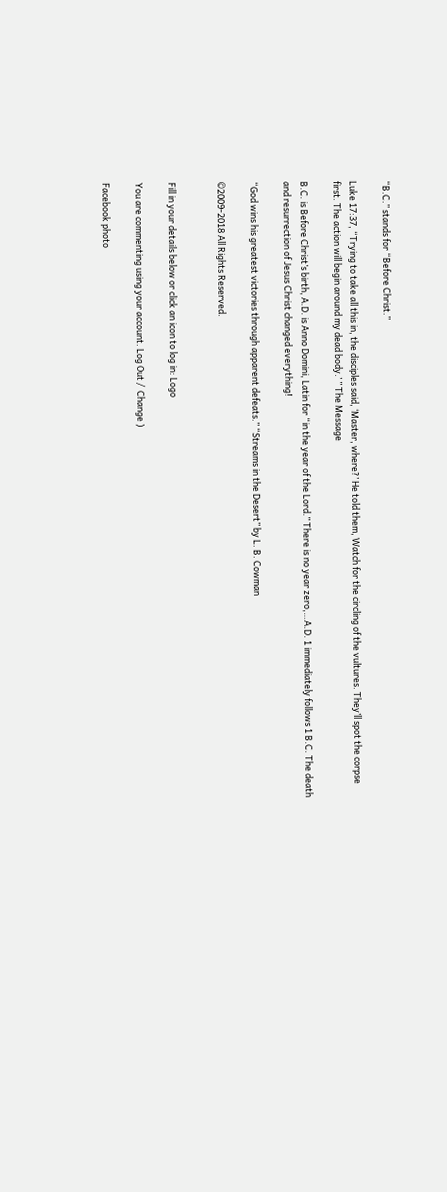“B.C.” stands for “Before Christ.”

Luke 17:37, “Trying to take all this in, the disciples said, ‘Master, where?’ He told them, Watch for the circling of the vultures. They’ll spot the corpse first. The action will begin around my dead body.’ ” The Message

B.C. is Before Christ’s birth, A.D. is Anno Domini, Latin for “in the year of the Lord.” There is no year zero,…A.D. 1 immediately follows 1 B.C. The death and resurrection of Jesus Christ changed everything!

“God wins his greatest victories through apparent defeats.” “Streams in the Desert” by L. B. Cowman

©2009-2018 All Rights Reserved.


Fill in your details below or click an icon to log in: Logo

You are commenting using your account. Log Out /  Change )

Facebook photo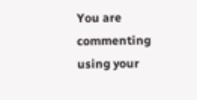You are commenting using your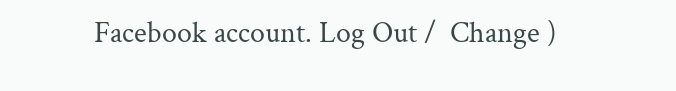Facebook account. Log Out /  Change )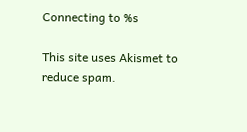Connecting to %s

This site uses Akismet to reduce spam.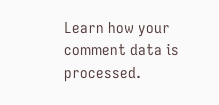Learn how your comment data is processed.